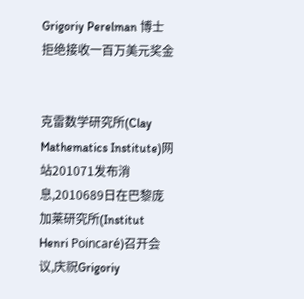Grigoriy Perelman 博士拒绝接收一百万美元奖金


克雷数学研究所(Clay Mathematics Institute)网站201071发布消息,2010689日在巴黎庞加莱研究所(Institut Henri Poincaré)召开会议,庆祝Grigoriy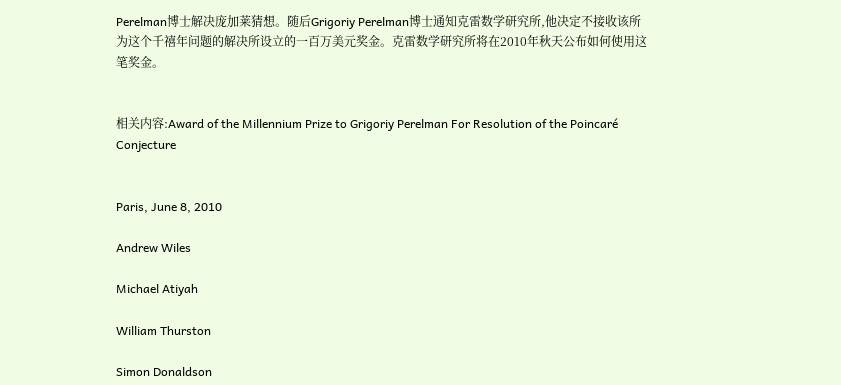Perelman博士解决庞加莱猜想。随后Grigoriy Perelman博士通知克雷数学研究所,他决定不接收该所为这个千禧年问题的解决所设立的一百万美元奖金。克雷数学研究所将在2010年秋天公布如何使用这笔奖金。


相关内容:Award of the Millennium Prize to Grigoriy Perelman For Resolution of the Poincaré Conjecture


Paris, June 8, 2010

Andrew Wiles

Michael Atiyah

William Thurston

Simon Donaldson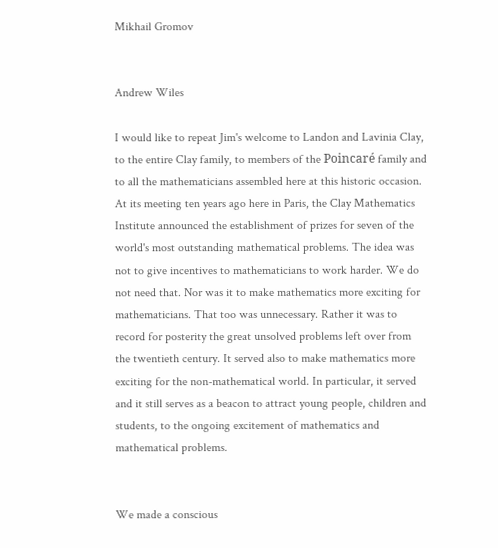Mikhail Gromov


Andrew Wiles

I would like to repeat Jim's welcome to Landon and Lavinia Clay, to the entire Clay family, to members of the Poincaré family and to all the mathematicians assembled here at this historic occasion. At its meeting ten years ago here in Paris, the Clay Mathematics Institute announced the establishment of prizes for seven of the world's most outstanding mathematical problems. The idea was not to give incentives to mathematicians to work harder. We do not need that. Nor was it to make mathematics more exciting for mathematicians. That too was unnecessary. Rather it was to record for posterity the great unsolved problems left over from the twentieth century. It served also to make mathematics more exciting for the non-mathematical world. In particular, it served and it still serves as a beacon to attract young people, children and students, to the ongoing excitement of mathematics and mathematical problems.


We made a conscious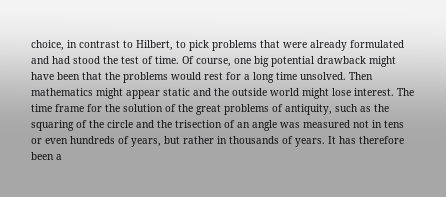choice, in contrast to Hilbert, to pick problems that were already formulated and had stood the test of time. Of course, one big potential drawback might have been that the problems would rest for a long time unsolved. Then mathematics might appear static and the outside world might lose interest. The time frame for the solution of the great problems of antiquity, such as the squaring of the circle and the trisection of an angle was measured not in tens or even hundreds of years, but rather in thousands of years. It has therefore been a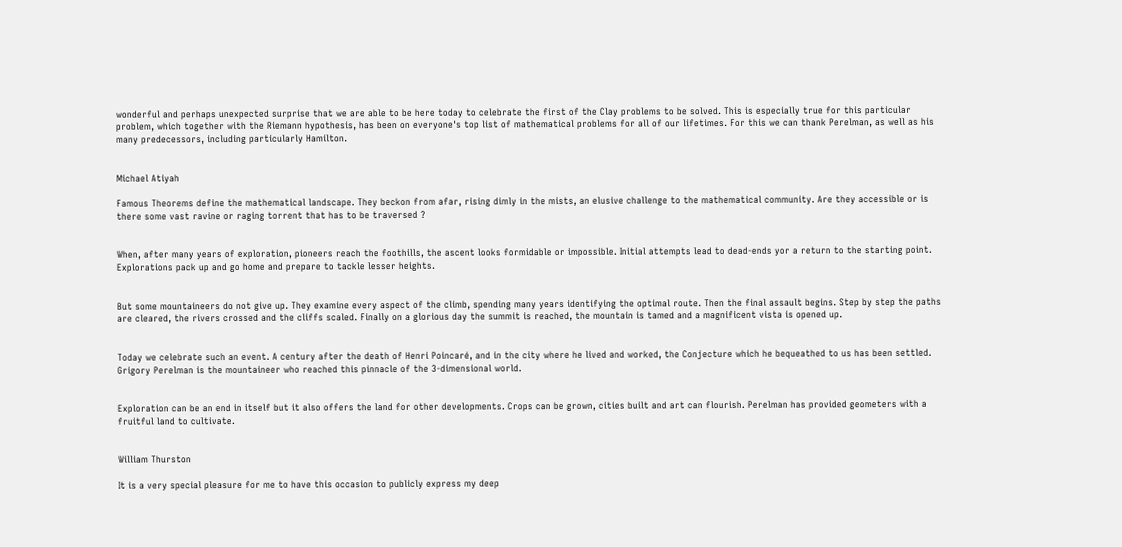wonderful and perhaps unexpected surprise that we are able to be here today to celebrate the first of the Clay problems to be solved. This is especially true for this particular problem, which together with the Riemann hypothesis, has been on everyone's top list of mathematical problems for all of our lifetimes. For this we can thank Perelman, as well as his many predecessors, including particularly Hamilton.


Michael Atiyah

Famous Theorems define the mathematical landscape. They beckon from afar, rising dimly in the mists, an elusive challenge to the mathematical community. Are they accessible or is there some vast ravine or raging torrent that has to be traversed ?


When, after many years of exploration, pioneers reach the foothills, the ascent looks formidable or impossible. Initial attempts lead to dead-ends yor a return to the starting point. Explorations pack up and go home and prepare to tackle lesser heights.


But some mountaineers do not give up. They examine every aspect of the climb, spending many years identifying the optimal route. Then the final assault begins. Step by step the paths are cleared, the rivers crossed and the cliffs scaled. Finally on a glorious day the summit is reached, the mountain is tamed and a magnificent vista is opened up.


Today we celebrate such an event. A century after the death of Henri Poincaré, and in the city where he lived and worked, the Conjecture which he bequeathed to us has been settled. Grigory Perelman is the mountaineer who reached this pinnacle of the 3-dimensional world.


Exploration can be an end in itself but it also offers the land for other developments. Crops can be grown, cities built and art can flourish. Perelman has provided geometers with a fruitful land to cultivate.


William Thurston

It is a very special pleasure for me to have this occasion to publicly express my deep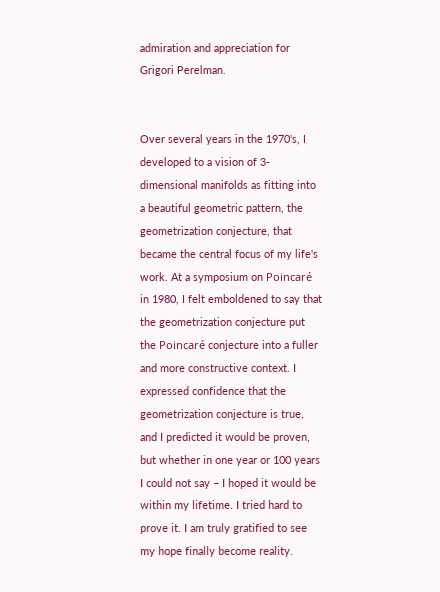admiration and appreciation for Grigori Perelman.


Over several years in the 1970's, I developed to a vision of 3-dimensional manifolds as fitting into a beautiful geometric pattern, the geometrization conjecture, that became the central focus of my life's work. At a symposium on Poincaré in 1980, I felt emboldened to say that the geometrization conjecture put the Poincaré conjecture into a fuller and more constructive context. I expressed confidence that the geometrization conjecture is true, and I predicted it would be proven, but whether in one year or 100 years I could not say – I hoped it would be within my lifetime. I tried hard to prove it. I am truly gratified to see my hope finally become reality.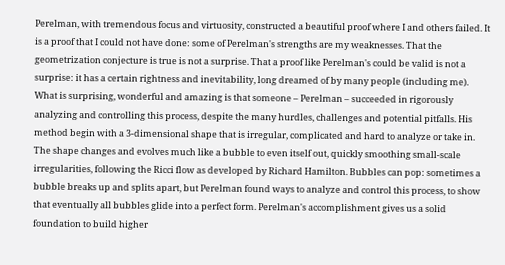Perelman, with tremendous focus and virtuosity, constructed a beautiful proof where I and others failed. It is a proof that I could not have done: some of Perelman's strengths are my weaknesses. That the geometrization conjecture is true is not a surprise. That a proof like Perelman's could be valid is not a surprise: it has a certain rightness and inevitability, long dreamed of by many people (including me). What is surprising, wonderful and amazing is that someone – Perelman – succeeded in rigorously analyzing and controlling this process, despite the many hurdles, challenges and potential pitfalls. His method begin with a 3-dimensional shape that is irregular, complicated and hard to analyze or take in. The shape changes and evolves much like a bubble to even itself out, quickly smoothing small-scale irregularities, following the Ricci flow as developed by Richard Hamilton. Bubbles can pop: sometimes a bubble breaks up and splits apart, but Perelman found ways to analyze and control this process, to show that eventually all bubbles glide into a perfect form. Perelman's accomplishment gives us a solid foundation to build higher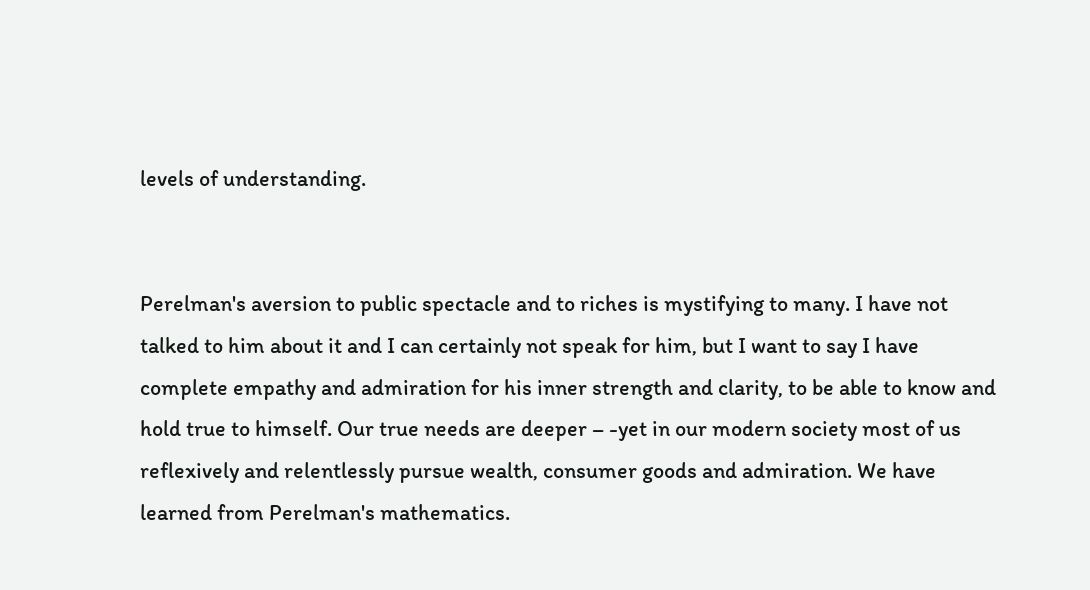levels of understanding.


Perelman's aversion to public spectacle and to riches is mystifying to many. I have not talked to him about it and I can certainly not speak for him, but I want to say I have complete empathy and admiration for his inner strength and clarity, to be able to know and hold true to himself. Our true needs are deeper – -yet in our modern society most of us reflexively and relentlessly pursue wealth, consumer goods and admiration. We have learned from Perelman's mathematics.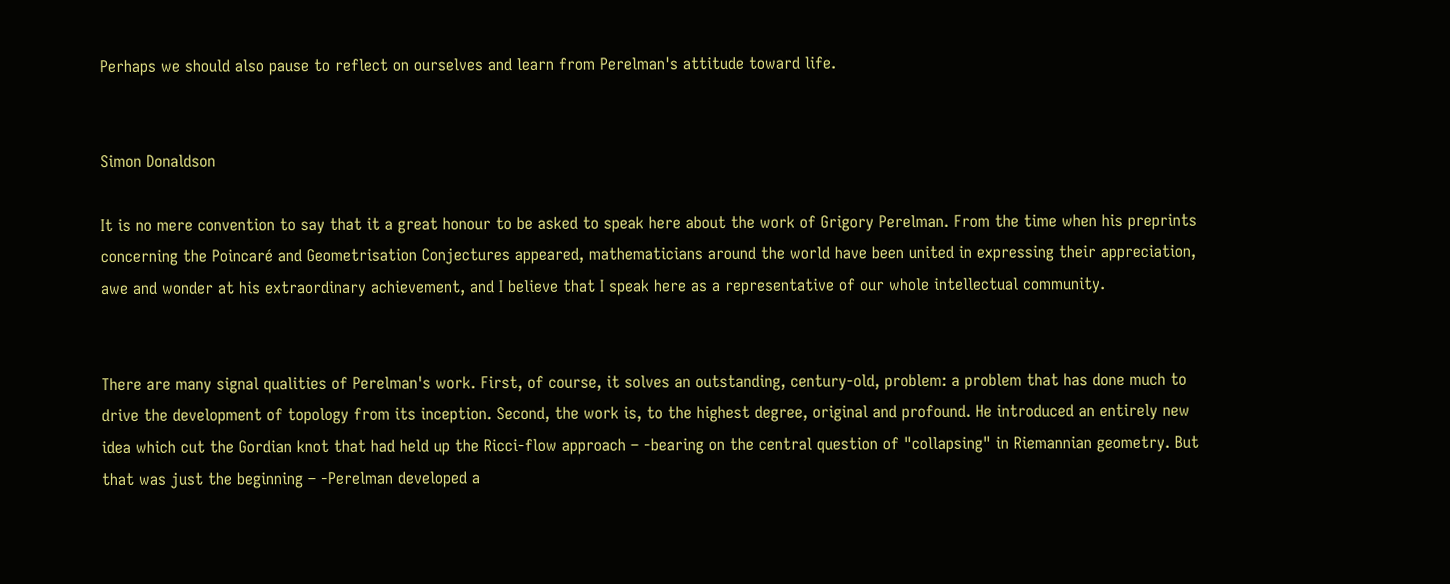Perhaps we should also pause to reflect on ourselves and learn from Perelman's attitude toward life.


Simon Donaldson

It is no mere convention to say that it a great honour to be asked to speak here about the work of Grigory Perelman. From the time when his preprints concerning the Poincaré and Geometrisation Conjectures appeared, mathematicians around the world have been united in expressing their appreciation, awe and wonder at his extraordinary achievement, and I believe that I speak here as a representative of our whole intellectual community.


There are many signal qualities of Perelman's work. First, of course, it solves an outstanding, century-old, problem: a problem that has done much to drive the development of topology from its inception. Second, the work is, to the highest degree, original and profound. He introduced an entirely new idea which cut the Gordian knot that had held up the Ricci-flow approach – -bearing on the central question of "collapsing" in Riemannian geometry. But that was just the beginning – -Perelman developed a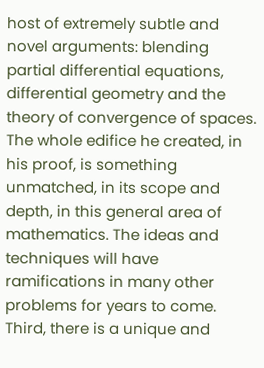host of extremely subtle and novel arguments: blending partial differential equations, differential geometry and the theory of convergence of spaces. The whole edifice he created, in his proof, is something unmatched, in its scope and depth, in this general area of mathematics. The ideas and techniques will have ramifications in many other problems for years to come. Third, there is a unique and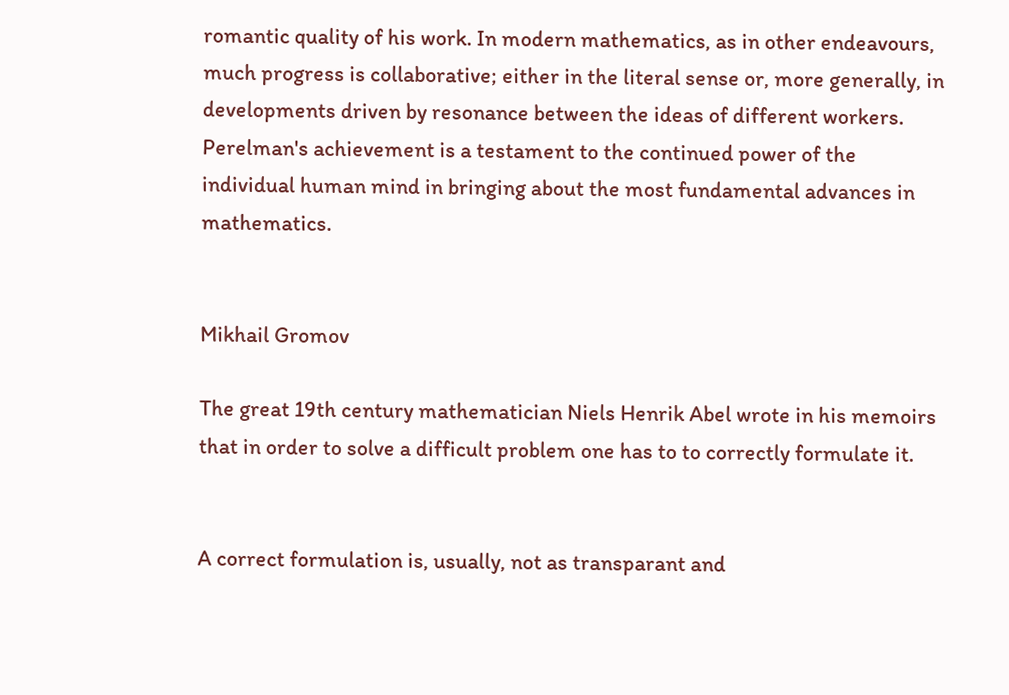romantic quality of his work. In modern mathematics, as in other endeavours, much progress is collaborative; either in the literal sense or, more generally, in developments driven by resonance between the ideas of different workers. Perelman's achievement is a testament to the continued power of the individual human mind in bringing about the most fundamental advances in mathematics.


Mikhail Gromov

The great 19th century mathematician Niels Henrik Abel wrote in his memoirs that in order to solve a difficult problem one has to to correctly formulate it.


A correct formulation is, usually, not as transparant and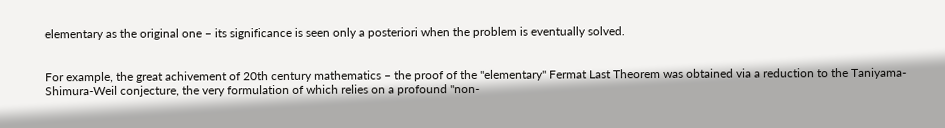elementary as the original one – its significance is seen only a posteriori when the problem is eventually solved.


For example, the great achivement of 20th century mathematics – the proof of the "elementary" Fermat Last Theorem was obtained via a reduction to the Taniyama-Shimura-Weil conjecture, the very formulation of which relies on a profound "non-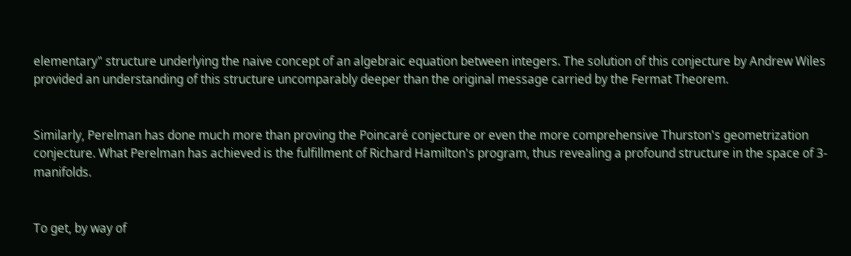elementary" structure underlying the naive concept of an algebraic equation between integers. The solution of this conjecture by Andrew Wiles provided an understanding of this structure uncomparably deeper than the original message carried by the Fermat Theorem.


Similarly, Perelman has done much more than proving the Poincaré conjecture or even the more comprehensive Thurston's geometrization conjecture. What Perelman has achieved is the fulfillment of Richard Hamilton's program, thus revealing a profound structure in the space of 3-manifolds.


To get, by way of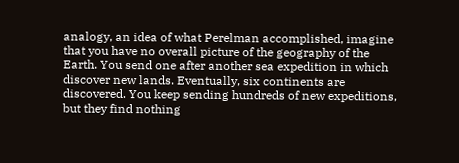analogy, an idea of what Perelman accomplished, imagine that you have no overall picture of the geography of the Earth. You send one after another sea expedition in which discover new lands. Eventually, six continents are discovered. You keep sending hundreds of new expeditions, but they find nothing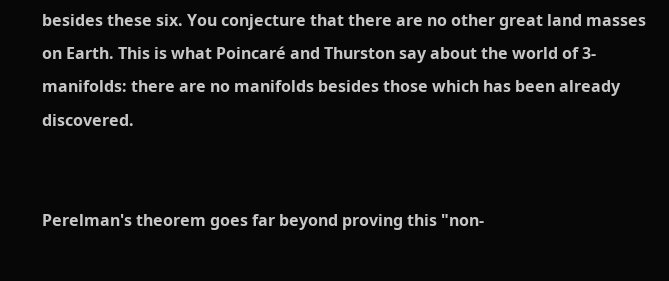besides these six. You conjecture that there are no other great land masses on Earth. This is what Poincaré and Thurston say about the world of 3-manifolds: there are no manifolds besides those which has been already discovered.


Perelman's theorem goes far beyond proving this "non-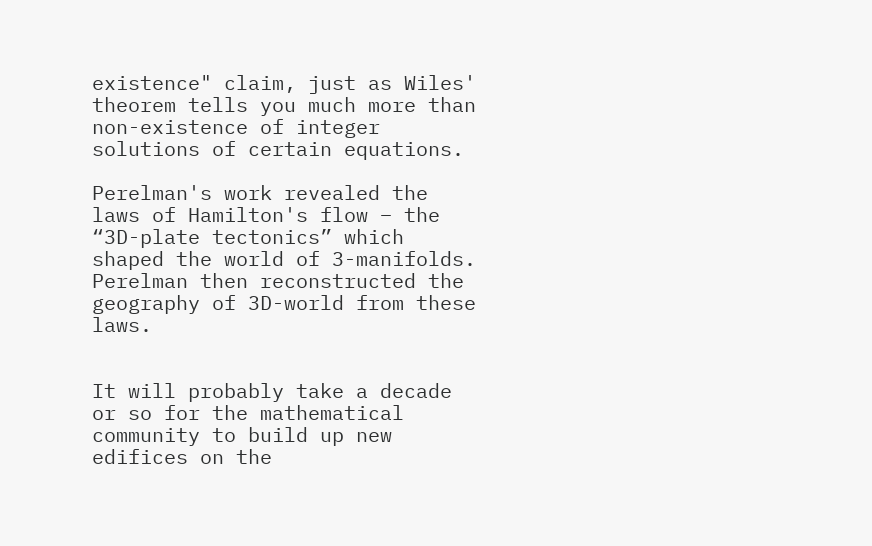existence" claim, just as Wiles' theorem tells you much more than non-existence of integer solutions of certain equations.

Perelman's work revealed the laws of Hamilton's flow – the “3D-plate tectonics” which shaped the world of 3-manifolds. Perelman then reconstructed the geography of 3D-world from these laws.


It will probably take a decade or so for the mathematical community to build up new edifices on the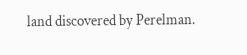land discovered by Perelman.